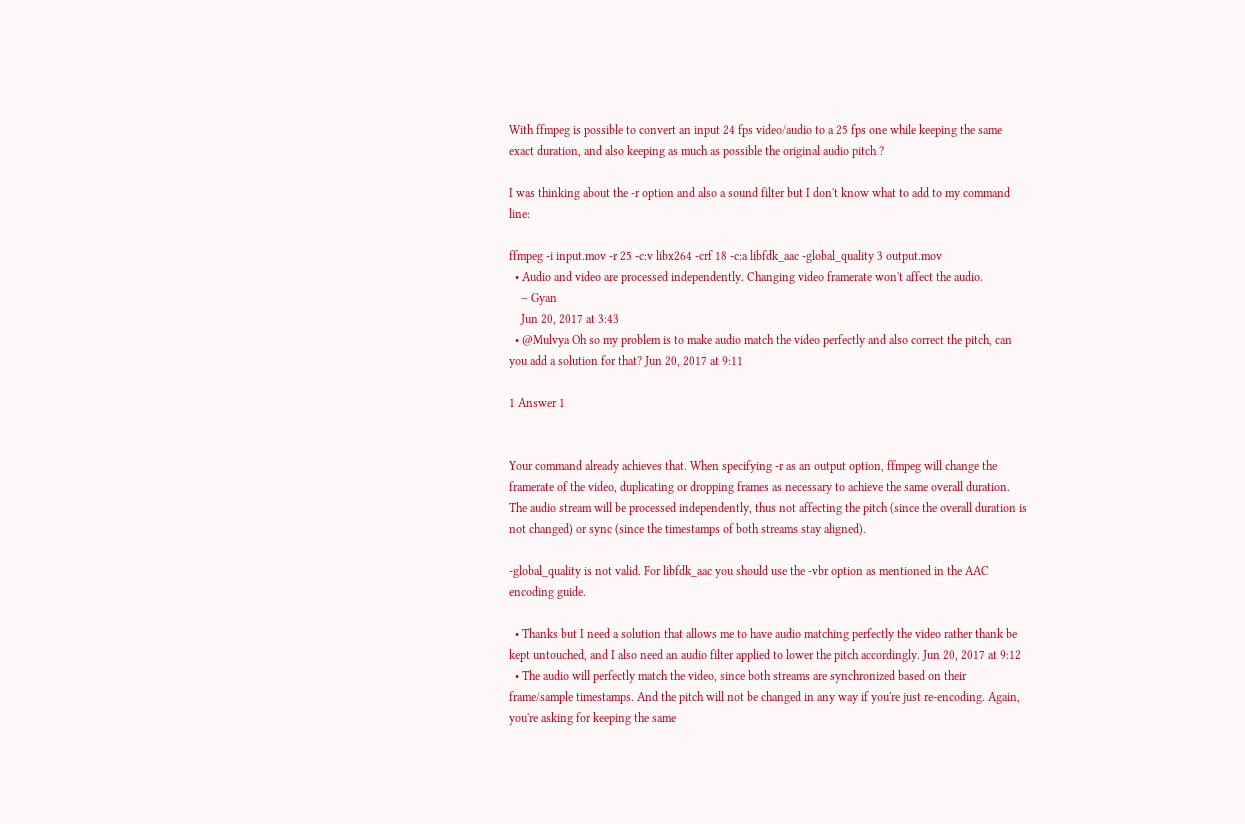With ffmpeg is possible to convert an input 24 fps video/audio to a 25 fps one while keeping the same exact duration, and also keeping as much as possible the original audio pitch ?

I was thinking about the -r option and also a sound filter but I don't know what to add to my command line:

ffmpeg -i input.mov -r 25 -c:v libx264 -crf 18 -c:a libfdk_aac -global_quality 3 output.mov
  • Audio and video are processed independently. Changing video framerate won't affect the audio.
    – Gyan
    Jun 20, 2017 at 3:43
  • @Mulvya Oh so my problem is to make audio match the video perfectly and also correct the pitch, can you add a solution for that? Jun 20, 2017 at 9:11

1 Answer 1


Your command already achieves that. When specifying -r as an output option, ffmpeg will change the framerate of the video, duplicating or dropping frames as necessary to achieve the same overall duration. The audio stream will be processed independently, thus not affecting the pitch (since the overall duration is not changed) or sync (since the timestamps of both streams stay aligned).

-global_quality is not valid. For libfdk_aac you should use the -vbr option as mentioned in the AAC encoding guide.

  • Thanks but I need a solution that allows me to have audio matching perfectly the video rather thank be kept untouched, and I also need an audio filter applied to lower the pitch accordingly. Jun 20, 2017 at 9:12
  • The audio will perfectly match the video, since both streams are synchronized based on their frame/sample timestamps. And the pitch will not be changed in any way if you're just re-encoding. Again, you're asking for keeping the same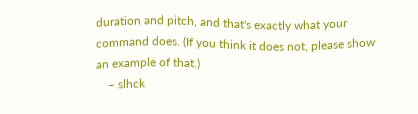duration and pitch, and that's exactly what your command does. (If you think it does not, please show an example of that.)
    – slhck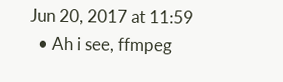Jun 20, 2017 at 11:59
  • Ah i see, ffmpeg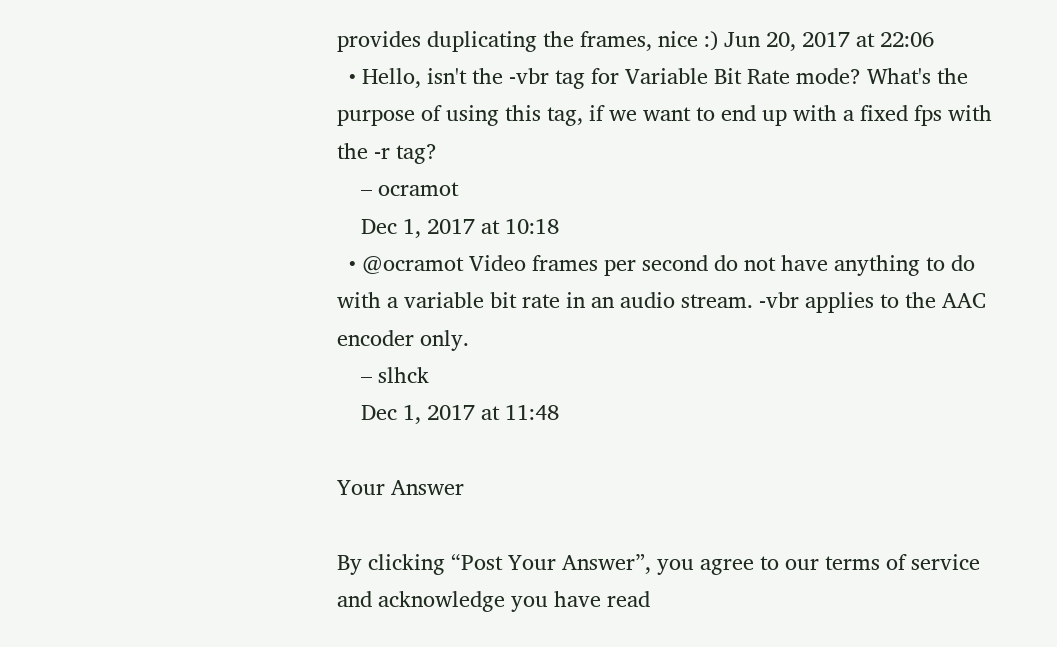provides duplicating the frames, nice :) Jun 20, 2017 at 22:06
  • Hello, isn't the -vbr tag for Variable Bit Rate mode? What's the purpose of using this tag, if we want to end up with a fixed fps with the -r tag?
    – ocramot
    Dec 1, 2017 at 10:18
  • @ocramot Video frames per second do not have anything to do with a variable bit rate in an audio stream. -vbr applies to the AAC encoder only.
    – slhck
    Dec 1, 2017 at 11:48

Your Answer

By clicking “Post Your Answer”, you agree to our terms of service and acknowledge you have read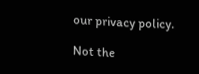our privacy policy.

Not the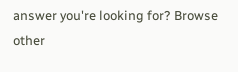answer you're looking for? Browse other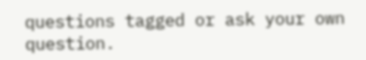questions tagged or ask your own question.